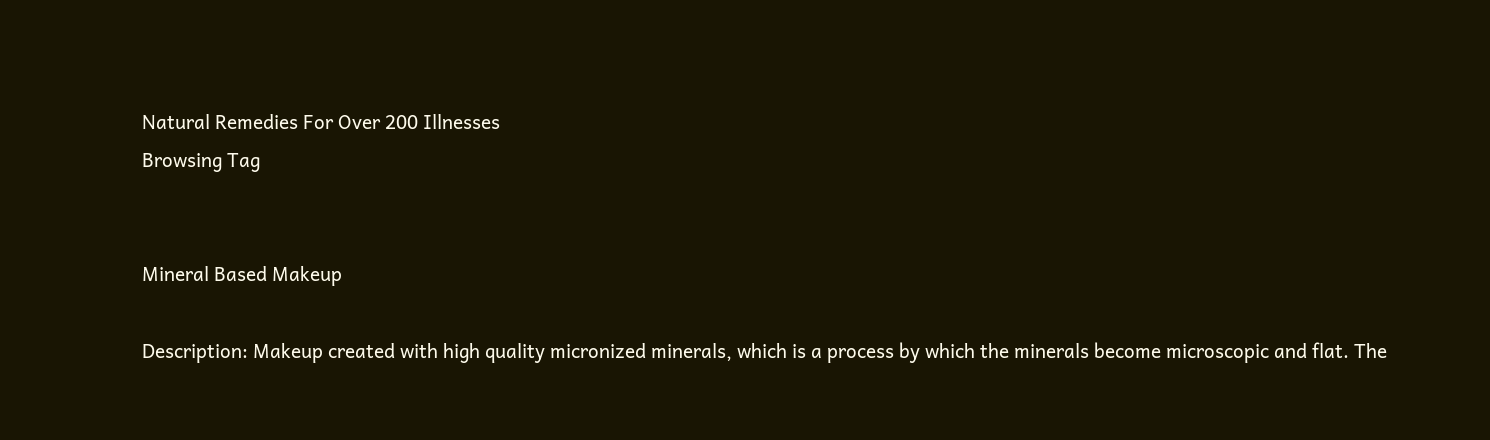Natural Remedies For Over 200 Illnesses
Browsing Tag


Mineral Based Makeup

Description: Makeup created with high quality micronized minerals, which is a process by which the minerals become microscopic and flat. The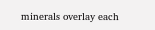minerals overlay each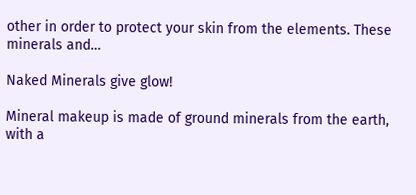other in order to protect your skin from the elements. These minerals and…

Naked Minerals give glow!

Mineral makeup is made of ground minerals from the earth, with a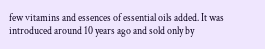few vitamins and essences of essential oils added. It was introduced around 10 years ago and sold only by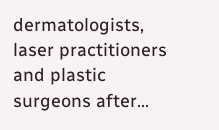dermatologists, laser practitioners and plastic surgeons after…